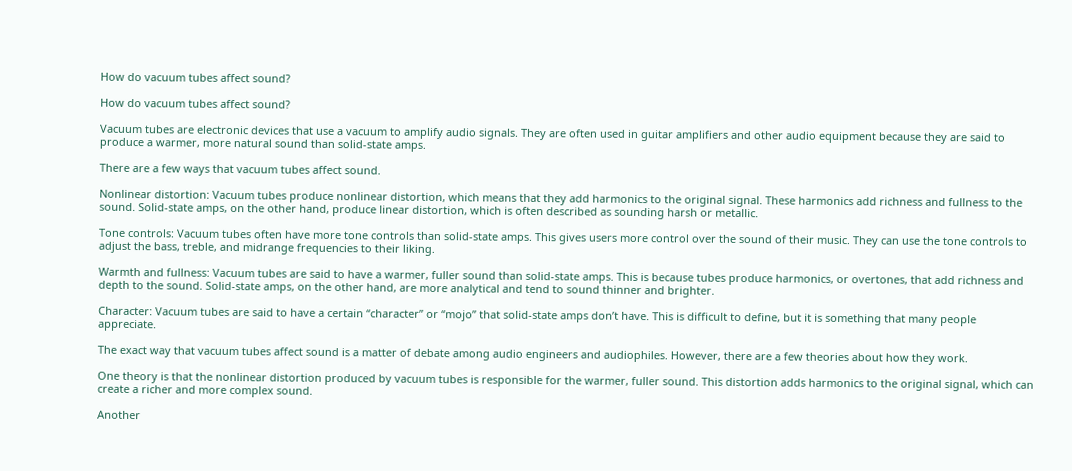How do vacuum tubes affect sound?

How do vacuum tubes affect sound?

Vacuum tubes are electronic devices that use a vacuum to amplify audio signals. They are often used in guitar amplifiers and other audio equipment because they are said to produce a warmer, more natural sound than solid-state amps.

There are a few ways that vacuum tubes affect sound.

Nonlinear distortion: Vacuum tubes produce nonlinear distortion, which means that they add harmonics to the original signal. These harmonics add richness and fullness to the sound. Solid-state amps, on the other hand, produce linear distortion, which is often described as sounding harsh or metallic.

Tone controls: Vacuum tubes often have more tone controls than solid-state amps. This gives users more control over the sound of their music. They can use the tone controls to adjust the bass, treble, and midrange frequencies to their liking.

Warmth and fullness: Vacuum tubes are said to have a warmer, fuller sound than solid-state amps. This is because tubes produce harmonics, or overtones, that add richness and depth to the sound. Solid-state amps, on the other hand, are more analytical and tend to sound thinner and brighter.

Character: Vacuum tubes are said to have a certain “character” or “mojo” that solid-state amps don’t have. This is difficult to define, but it is something that many people appreciate.

The exact way that vacuum tubes affect sound is a matter of debate among audio engineers and audiophiles. However, there are a few theories about how they work.

One theory is that the nonlinear distortion produced by vacuum tubes is responsible for the warmer, fuller sound. This distortion adds harmonics to the original signal, which can create a richer and more complex sound.

Another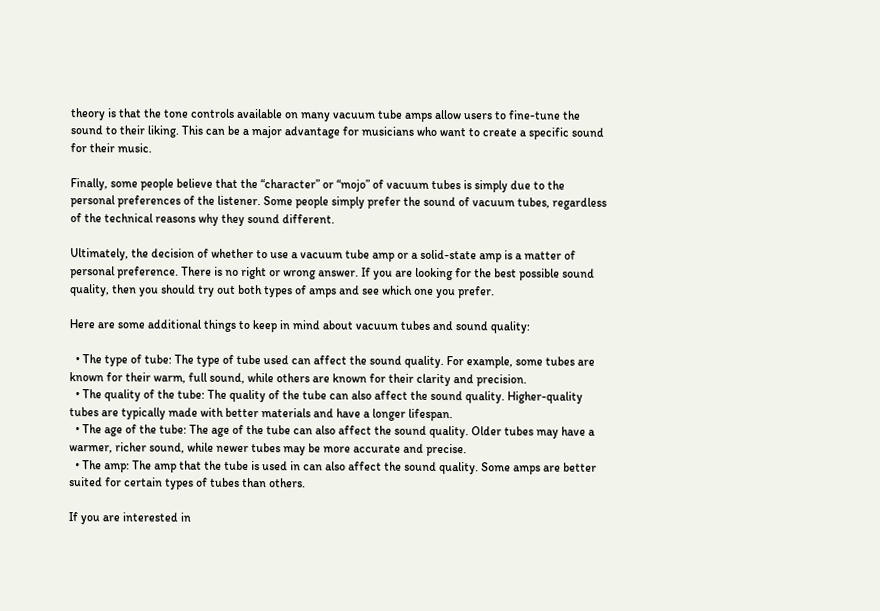theory is that the tone controls available on many vacuum tube amps allow users to fine-tune the sound to their liking. This can be a major advantage for musicians who want to create a specific sound for their music.

Finally, some people believe that the “character” or “mojo” of vacuum tubes is simply due to the personal preferences of the listener. Some people simply prefer the sound of vacuum tubes, regardless of the technical reasons why they sound different.

Ultimately, the decision of whether to use a vacuum tube amp or a solid-state amp is a matter of personal preference. There is no right or wrong answer. If you are looking for the best possible sound quality, then you should try out both types of amps and see which one you prefer.

Here are some additional things to keep in mind about vacuum tubes and sound quality:

  • The type of tube: The type of tube used can affect the sound quality. For example, some tubes are known for their warm, full sound, while others are known for their clarity and precision.
  • The quality of the tube: The quality of the tube can also affect the sound quality. Higher-quality tubes are typically made with better materials and have a longer lifespan.
  • The age of the tube: The age of the tube can also affect the sound quality. Older tubes may have a warmer, richer sound, while newer tubes may be more accurate and precise.
  • The amp: The amp that the tube is used in can also affect the sound quality. Some amps are better suited for certain types of tubes than others.

If you are interested in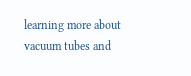learning more about vacuum tubes and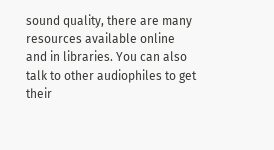sound quality, there are many resources available online and in libraries. You can also talk to other audiophiles to get their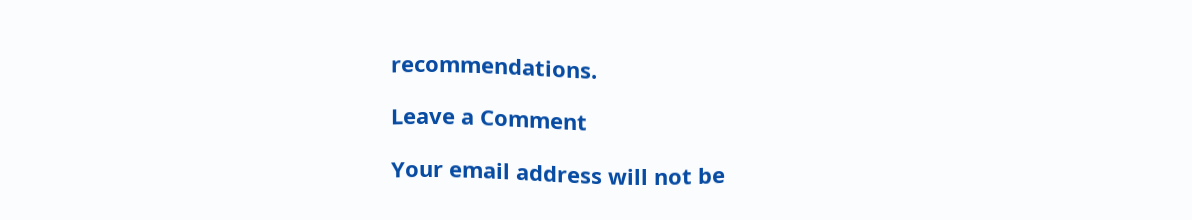recommendations.

Leave a Comment

Your email address will not be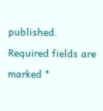published. Required fields are marked *